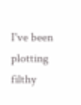I've been plotting filthy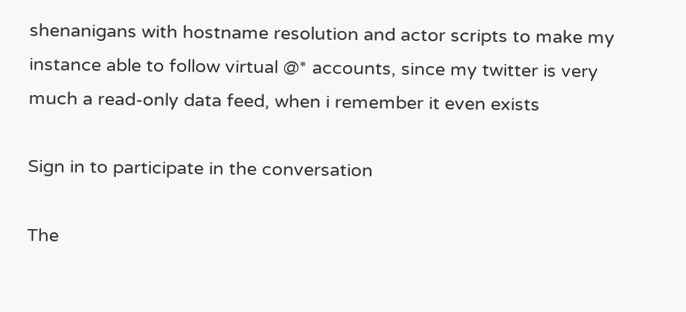shenanigans with hostname resolution and actor scripts to make my instance able to follow virtual @* accounts, since my twitter is very much a read-only data feed, when i remember it even exists

Sign in to participate in the conversation

The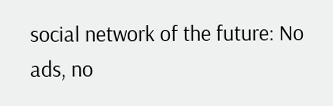social network of the future: No ads, no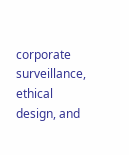corporate surveillance, ethical design, and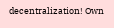decentralization! Own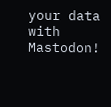your data with Mastodon!